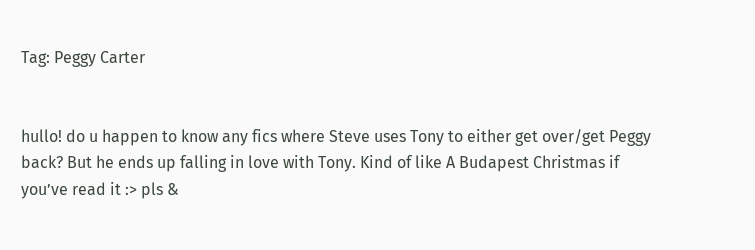Tag: Peggy Carter


hullo! do u happen to know any fics where Steve uses Tony to either get over/get Peggy back? But he ends up falling in love with Tony. Kind of like A Budapest Christmas if you’ve read it :> pls &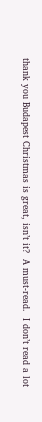thank you Budapest Christmas is great, isn’t it?  A must-read.  I don’t read a lot